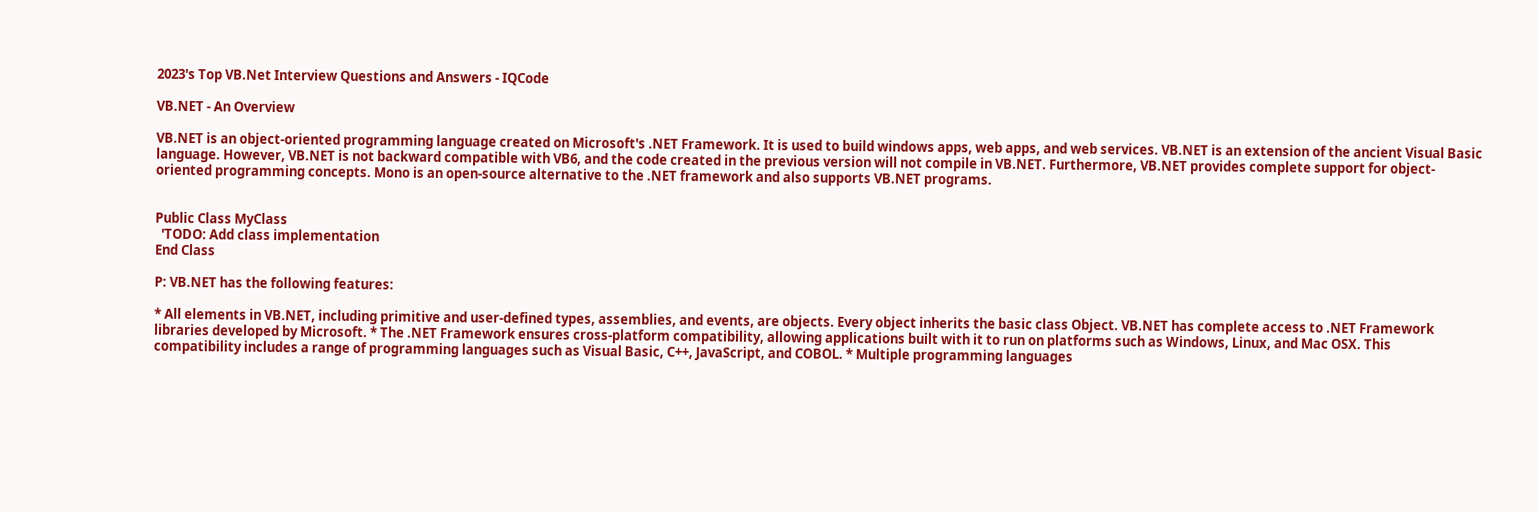2023's Top VB.Net Interview Questions and Answers - IQCode

VB.NET - An Overview

VB.NET is an object-oriented programming language created on Microsoft's .NET Framework. It is used to build windows apps, web apps, and web services. VB.NET is an extension of the ancient Visual Basic language. However, VB.NET is not backward compatible with VB6, and the code created in the previous version will not compile in VB.NET. Furthermore, VB.NET provides complete support for object-oriented programming concepts. Mono is an open-source alternative to the .NET framework and also supports VB.NET programs.


Public Class MyClass
  'TODO: Add class implementation
End Class

P: VB.NET has the following features:

* All elements in VB.NET, including primitive and user-defined types, assemblies, and events, are objects. Every object inherits the basic class Object. VB.NET has complete access to .NET Framework libraries developed by Microsoft. * The .NET Framework ensures cross-platform compatibility, allowing applications built with it to run on platforms such as Windows, Linux, and Mac OSX. This compatibility includes a range of programming languages such as Visual Basic, C++, JavaScript, and COBOL. * Multiple programming languages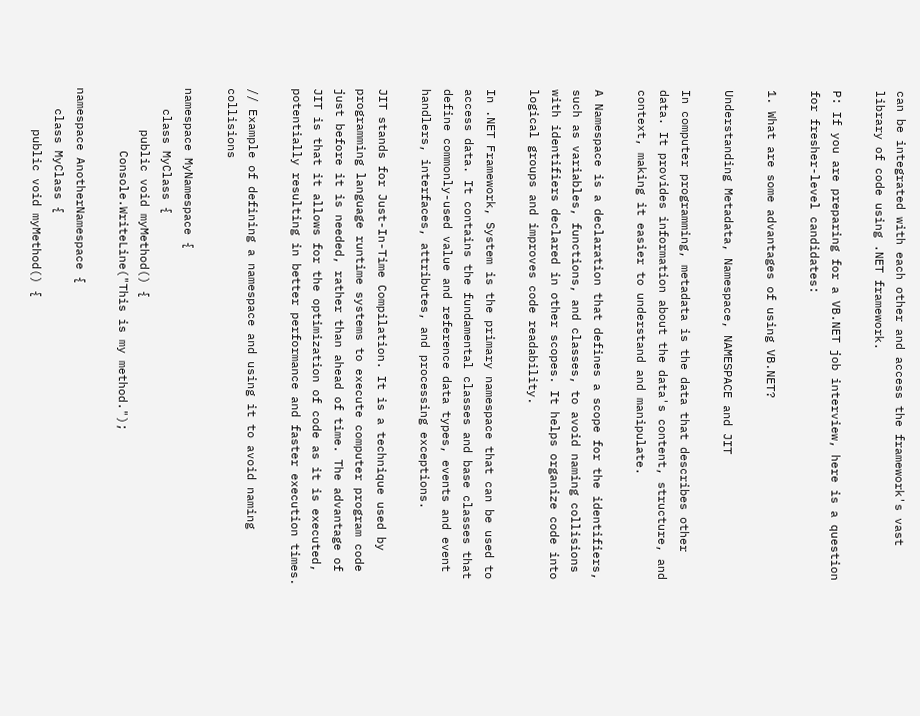can be integrated with each other and access the framework's vast library of code using .NET framework.

P: If you are preparing for a VB.NET job interview, here is a question for fresher-level candidates:

1. What are some advantages of using VB.NET?

Understanding Metadata, Namespace, NAMESPACE and JIT

In computer programming, metadata is the data that describes other data. It provides information about the data's content, structure, and context, making it easier to understand and manipulate.

A Namespace is a declaration that defines a scope for the identifiers, such as variables, functions, and classes, to avoid naming collisions with identifiers declared in other scopes. It helps organize code into logical groups and improves code readability.

In .NET Framework, System is the primary namespace that can be used to access data. It contains the fundamental classes and base classes that define commonly-used value and reference data types, events and event handlers, interfaces, attributes, and processing exceptions.

JIT stands for Just-In-Time Compilation. It is a technique used by programming language runtime systems to execute computer program code just before it is needed, rather than ahead of time. The advantage of JIT is that it allows for the optimization of code as it is executed, potentially resulting in better performance and faster execution times.

// Example of defining a namespace and using it to avoid naming collisions

namespace MyNamespace {
   class MyClass {
      public void myMethod() {
         Console.WriteLine("This is my method.");

namespace AnotherNamespace {
   class MyClass {
      public void myMethod() {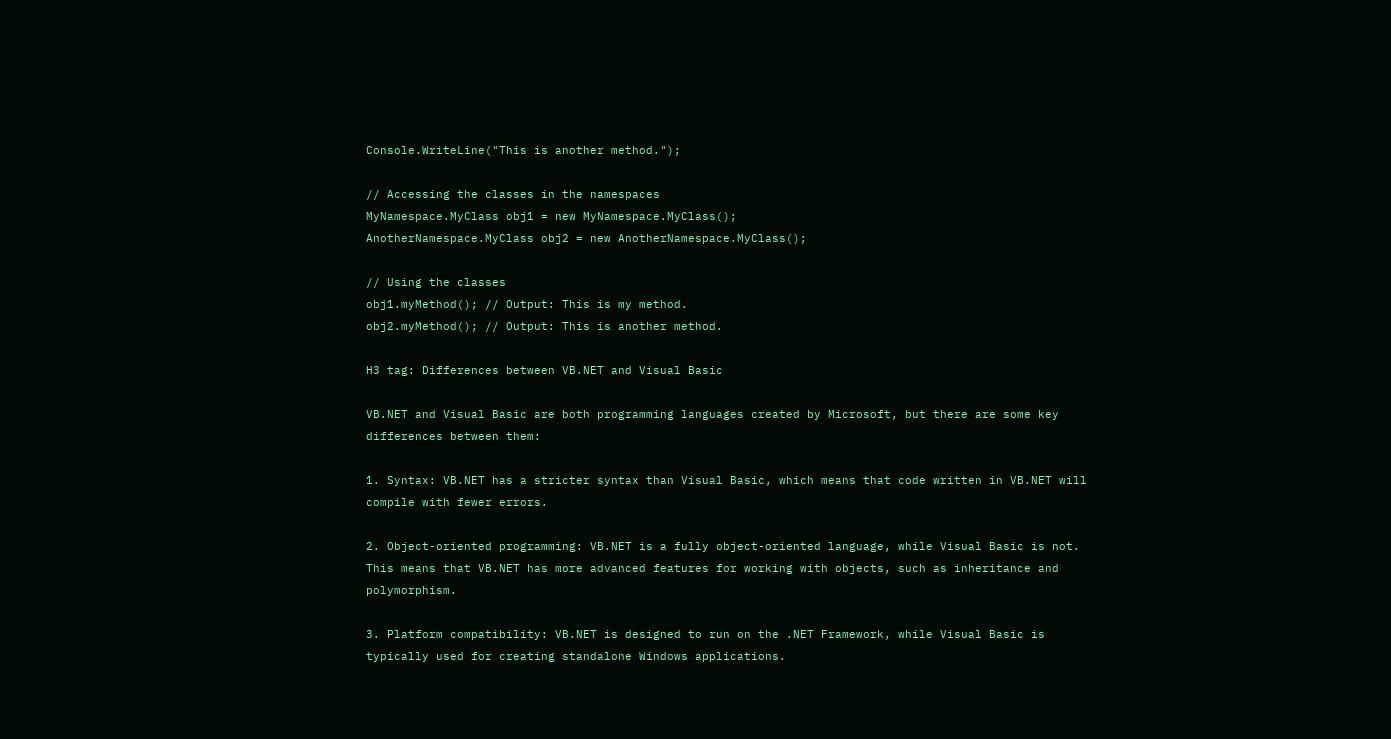Console.WriteLine("This is another method.");

// Accessing the classes in the namespaces
MyNamespace.MyClass obj1 = new MyNamespace.MyClass();
AnotherNamespace.MyClass obj2 = new AnotherNamespace.MyClass();

// Using the classes
obj1.myMethod(); // Output: This is my method.
obj2.myMethod(); // Output: This is another method.

H3 tag: Differences between VB.NET and Visual Basic

VB.NET and Visual Basic are both programming languages created by Microsoft, but there are some key differences between them:

1. Syntax: VB.NET has a stricter syntax than Visual Basic, which means that code written in VB.NET will compile with fewer errors.

2. Object-oriented programming: VB.NET is a fully object-oriented language, while Visual Basic is not. This means that VB.NET has more advanced features for working with objects, such as inheritance and polymorphism.

3. Platform compatibility: VB.NET is designed to run on the .NET Framework, while Visual Basic is typically used for creating standalone Windows applications.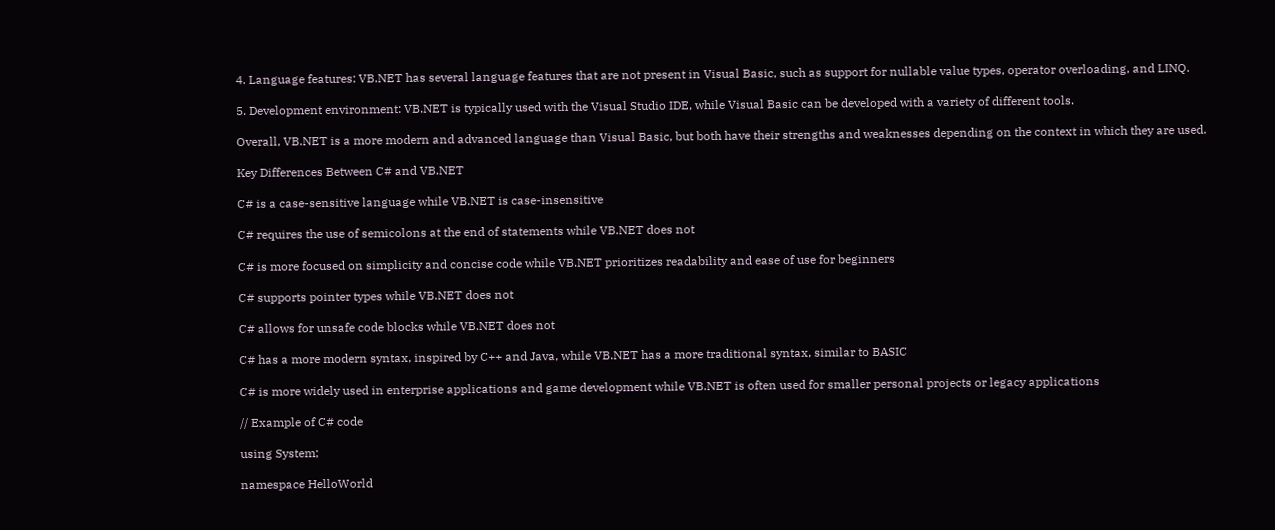4. Language features: VB.NET has several language features that are not present in Visual Basic, such as support for nullable value types, operator overloading, and LINQ.

5. Development environment: VB.NET is typically used with the Visual Studio IDE, while Visual Basic can be developed with a variety of different tools.

Overall, VB.NET is a more modern and advanced language than Visual Basic, but both have their strengths and weaknesses depending on the context in which they are used.

Key Differences Between C# and VB.NET

C# is a case-sensitive language while VB.NET is case-insensitive

C# requires the use of semicolons at the end of statements while VB.NET does not

C# is more focused on simplicity and concise code while VB.NET prioritizes readability and ease of use for beginners

C# supports pointer types while VB.NET does not

C# allows for unsafe code blocks while VB.NET does not

C# has a more modern syntax, inspired by C++ and Java, while VB.NET has a more traditional syntax, similar to BASIC

C# is more widely used in enterprise applications and game development while VB.NET is often used for smaller personal projects or legacy applications

// Example of C# code

using System;

namespace HelloWorld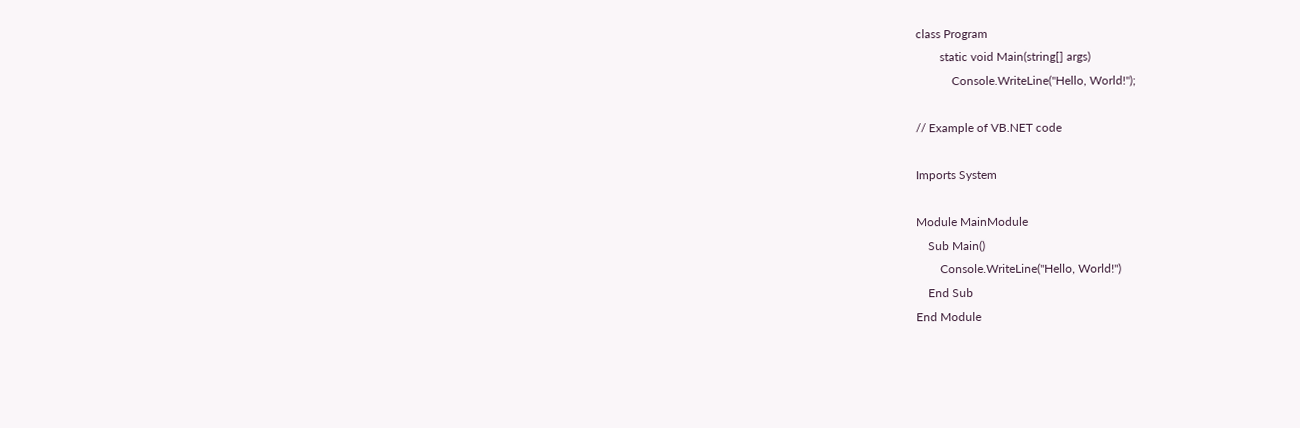class Program
        static void Main(string[] args)
            Console.WriteLine("Hello, World!");

// Example of VB.NET code

Imports System

Module MainModule
    Sub Main()
        Console.WriteLine("Hello, World!")
    End Sub
End Module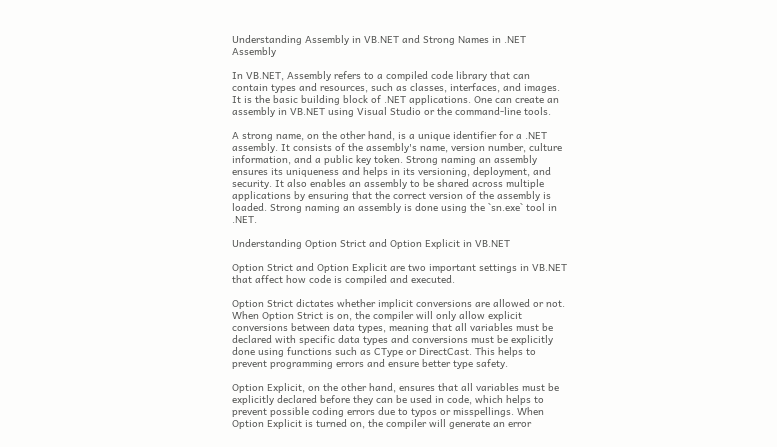Understanding Assembly in VB.NET and Strong Names in .NET Assembly

In VB.NET, Assembly refers to a compiled code library that can contain types and resources, such as classes, interfaces, and images. It is the basic building block of .NET applications. One can create an assembly in VB.NET using Visual Studio or the command-line tools.

A strong name, on the other hand, is a unique identifier for a .NET assembly. It consists of the assembly's name, version number, culture information, and a public key token. Strong naming an assembly ensures its uniqueness and helps in its versioning, deployment, and security. It also enables an assembly to be shared across multiple applications by ensuring that the correct version of the assembly is loaded. Strong naming an assembly is done using the `sn.exe` tool in .NET.

Understanding Option Strict and Option Explicit in VB.NET

Option Strict and Option Explicit are two important settings in VB.NET that affect how code is compiled and executed.

Option Strict dictates whether implicit conversions are allowed or not. When Option Strict is on, the compiler will only allow explicit conversions between data types, meaning that all variables must be declared with specific data types and conversions must be explicitly done using functions such as CType or DirectCast. This helps to prevent programming errors and ensure better type safety.

Option Explicit, on the other hand, ensures that all variables must be explicitly declared before they can be used in code, which helps to prevent possible coding errors due to typos or misspellings. When Option Explicit is turned on, the compiler will generate an error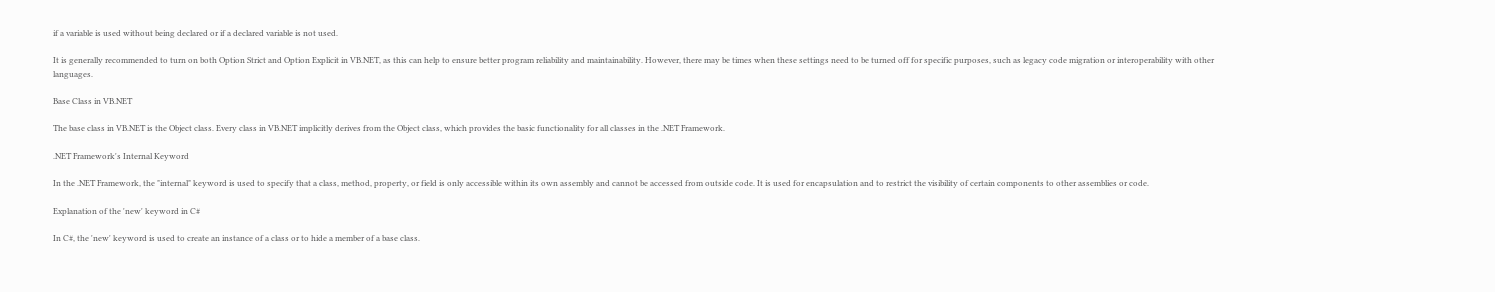if a variable is used without being declared or if a declared variable is not used.

It is generally recommended to turn on both Option Strict and Option Explicit in VB.NET, as this can help to ensure better program reliability and maintainability. However, there may be times when these settings need to be turned off for specific purposes, such as legacy code migration or interoperability with other languages.

Base Class in VB.NET

The base class in VB.NET is the Object class. Every class in VB.NET implicitly derives from the Object class, which provides the basic functionality for all classes in the .NET Framework.

.NET Framework's Internal Keyword

In the .NET Framework, the "internal" keyword is used to specify that a class, method, property, or field is only accessible within its own assembly and cannot be accessed from outside code. It is used for encapsulation and to restrict the visibility of certain components to other assemblies or code.

Explanation of the 'new' keyword in C#

In C#, the 'new' keyword is used to create an instance of a class or to hide a member of a base class.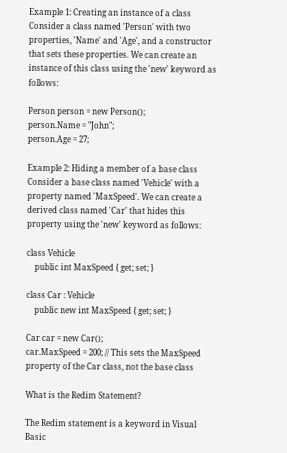Example 1: Creating an instance of a class Consider a class named 'Person' with two properties, 'Name' and 'Age', and a constructor that sets these properties. We can create an instance of this class using the 'new' keyword as follows:

Person person = new Person();
person.Name = "John";
person.Age = 27;

Example 2: Hiding a member of a base class Consider a base class named 'Vehicle' with a property named 'MaxSpeed'. We can create a derived class named 'Car' that hides this property using the 'new' keyword as follows:

class Vehicle
    public int MaxSpeed { get; set; }

class Car : Vehicle
    public new int MaxSpeed { get; set; }

Car car = new Car();
car.MaxSpeed = 200; // This sets the MaxSpeed property of the Car class, not the base class

What is the Redim Statement?

The Redim statement is a keyword in Visual Basic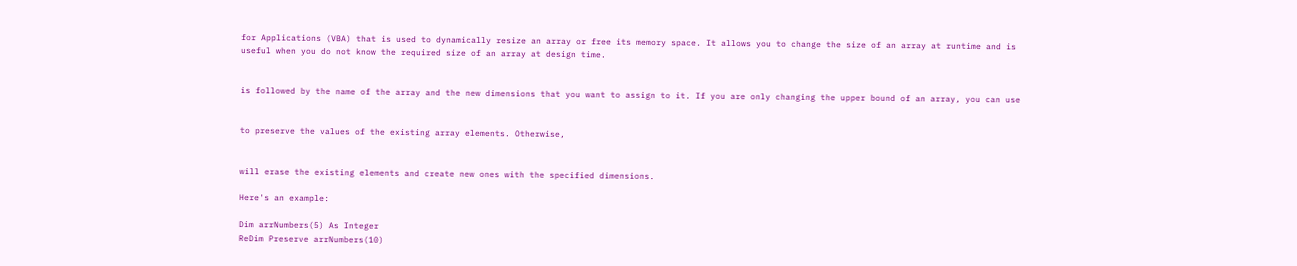for Applications (VBA) that is used to dynamically resize an array or free its memory space. It allows you to change the size of an array at runtime and is useful when you do not know the required size of an array at design time.


is followed by the name of the array and the new dimensions that you want to assign to it. If you are only changing the upper bound of an array, you can use


to preserve the values of the existing array elements. Otherwise,


will erase the existing elements and create new ones with the specified dimensions.

Here's an example:

Dim arrNumbers(5) As Integer
ReDim Preserve arrNumbers(10)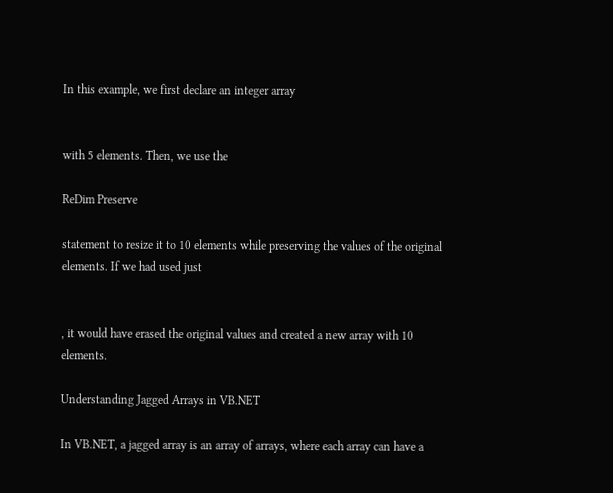In this example, we first declare an integer array


with 5 elements. Then, we use the

ReDim Preserve

statement to resize it to 10 elements while preserving the values of the original elements. If we had used just


, it would have erased the original values and created a new array with 10 elements.

Understanding Jagged Arrays in VB.NET

In VB.NET, a jagged array is an array of arrays, where each array can have a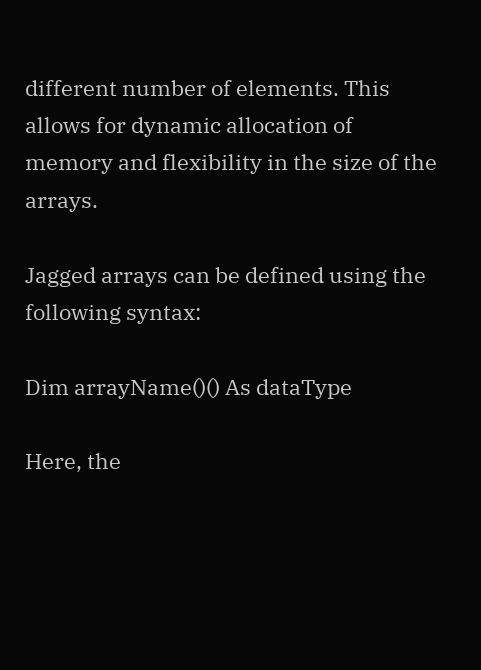different number of elements. This allows for dynamic allocation of memory and flexibility in the size of the arrays.

Jagged arrays can be defined using the following syntax:

Dim arrayName()() As dataType

Here, the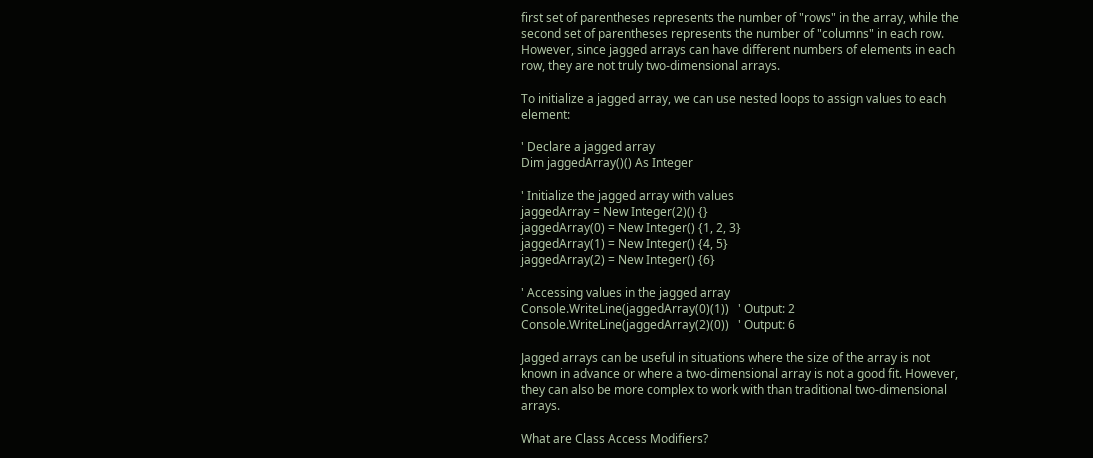first set of parentheses represents the number of "rows" in the array, while the second set of parentheses represents the number of "columns" in each row. However, since jagged arrays can have different numbers of elements in each row, they are not truly two-dimensional arrays.

To initialize a jagged array, we can use nested loops to assign values to each element:

' Declare a jagged array
Dim jaggedArray()() As Integer

' Initialize the jagged array with values
jaggedArray = New Integer(2)() {}
jaggedArray(0) = New Integer() {1, 2, 3}
jaggedArray(1) = New Integer() {4, 5}
jaggedArray(2) = New Integer() {6}

' Accessing values in the jagged array
Console.WriteLine(jaggedArray(0)(1))   ' Output: 2
Console.WriteLine(jaggedArray(2)(0))   ' Output: 6

Jagged arrays can be useful in situations where the size of the array is not known in advance or where a two-dimensional array is not a good fit. However, they can also be more complex to work with than traditional two-dimensional arrays.

What are Class Access Modifiers?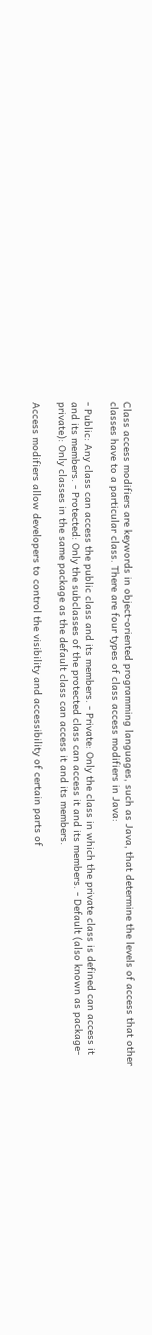Class access modifiers are keywords in object-oriented programming languages, such as Java, that determine the levels of access that other classes have to a particular class. There are four types of class access modifiers in Java:

- Public: Any class can access the public class and its members. - Private: Only the class in which the private class is defined can access it and its members. - Protected: Only the subclasses of the protected class can access it and its members. - Default (also known as package-private): Only classes in the same package as the default class can access it and its members.

Access modifiers allow developers to control the visibility and accessibility of certain parts of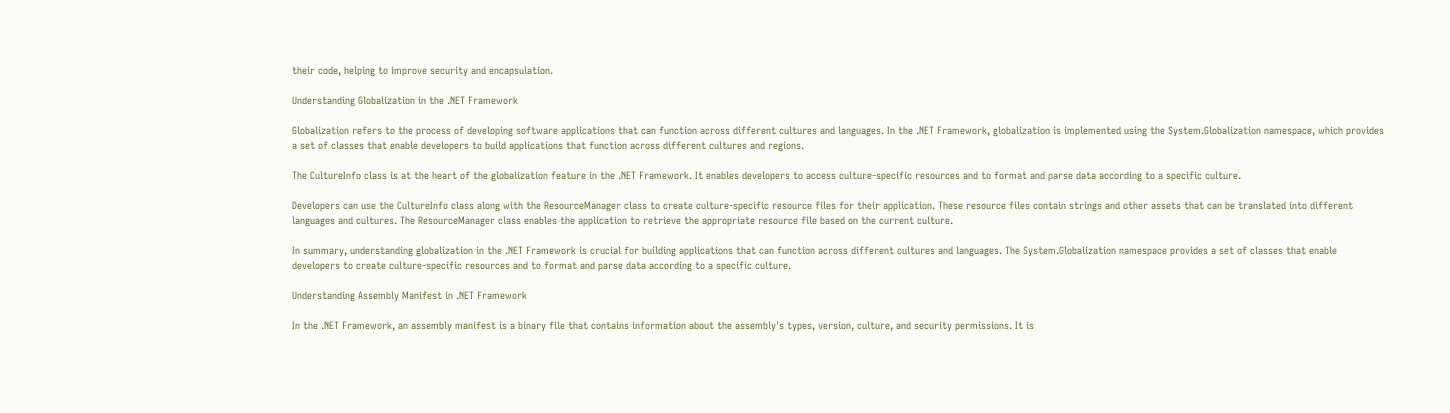their code, helping to improve security and encapsulation.

Understanding Globalization in the .NET Framework

Globalization refers to the process of developing software applications that can function across different cultures and languages. In the .NET Framework, globalization is implemented using the System.Globalization namespace, which provides a set of classes that enable developers to build applications that function across different cultures and regions.

The CultureInfo class is at the heart of the globalization feature in the .NET Framework. It enables developers to access culture-specific resources and to format and parse data according to a specific culture.

Developers can use the CultureInfo class along with the ResourceManager class to create culture-specific resource files for their application. These resource files contain strings and other assets that can be translated into different languages and cultures. The ResourceManager class enables the application to retrieve the appropriate resource file based on the current culture.

In summary, understanding globalization in the .NET Framework is crucial for building applications that can function across different cultures and languages. The System.Globalization namespace provides a set of classes that enable developers to create culture-specific resources and to format and parse data according to a specific culture.

Understanding Assembly Manifest in .NET Framework

In the .NET Framework, an assembly manifest is a binary file that contains information about the assembly's types, version, culture, and security permissions. It is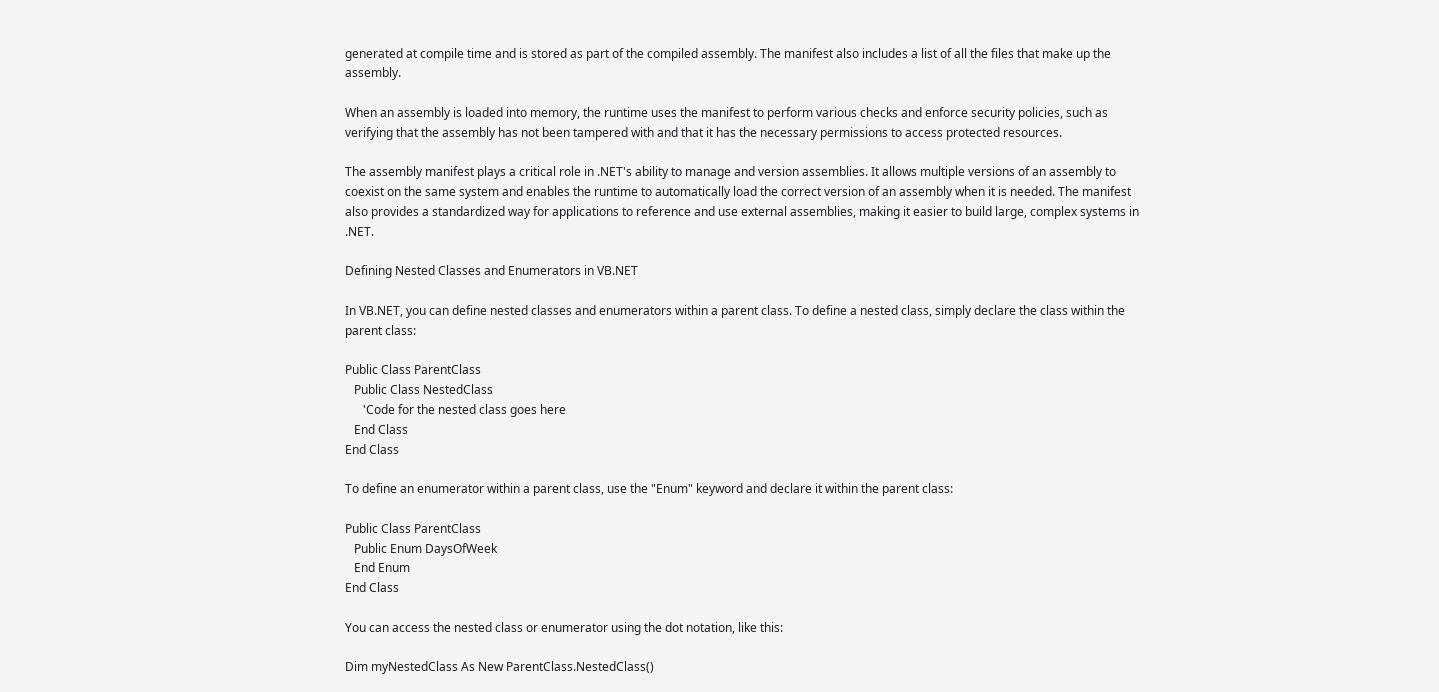generated at compile time and is stored as part of the compiled assembly. The manifest also includes a list of all the files that make up the assembly.

When an assembly is loaded into memory, the runtime uses the manifest to perform various checks and enforce security policies, such as verifying that the assembly has not been tampered with and that it has the necessary permissions to access protected resources.

The assembly manifest plays a critical role in .NET's ability to manage and version assemblies. It allows multiple versions of an assembly to coexist on the same system and enables the runtime to automatically load the correct version of an assembly when it is needed. The manifest also provides a standardized way for applications to reference and use external assemblies, making it easier to build large, complex systems in .NET.

Defining Nested Classes and Enumerators in VB.NET

In VB.NET, you can define nested classes and enumerators within a parent class. To define a nested class, simply declare the class within the parent class:

Public Class ParentClass
   Public Class NestedClass
      'Code for the nested class goes here
   End Class
End Class

To define an enumerator within a parent class, use the "Enum" keyword and declare it within the parent class:

Public Class ParentClass
   Public Enum DaysOfWeek
   End Enum
End Class

You can access the nested class or enumerator using the dot notation, like this:

Dim myNestedClass As New ParentClass.NestedClass()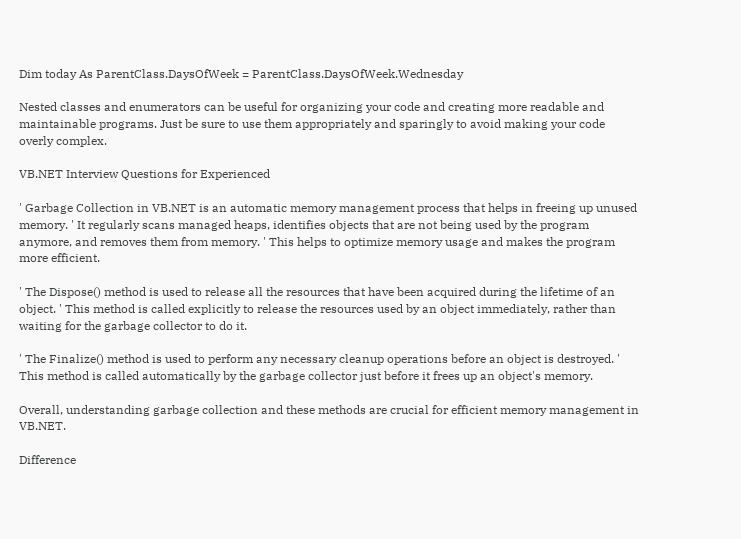Dim today As ParentClass.DaysOfWeek = ParentClass.DaysOfWeek.Wednesday

Nested classes and enumerators can be useful for organizing your code and creating more readable and maintainable programs. Just be sure to use them appropriately and sparingly to avoid making your code overly complex.

VB.NET Interview Questions for Experienced

' Garbage Collection in VB.NET is an automatic memory management process that helps in freeing up unused memory. ' It regularly scans managed heaps, identifies objects that are not being used by the program anymore, and removes them from memory. ' This helps to optimize memory usage and makes the program more efficient.

' The Dispose() method is used to release all the resources that have been acquired during the lifetime of an object. ' This method is called explicitly to release the resources used by an object immediately, rather than waiting for the garbage collector to do it.

' The Finalize() method is used to perform any necessary cleanup operations before an object is destroyed. ' This method is called automatically by the garbage collector just before it frees up an object's memory.

Overall, understanding garbage collection and these methods are crucial for efficient memory management in VB.NET.

Difference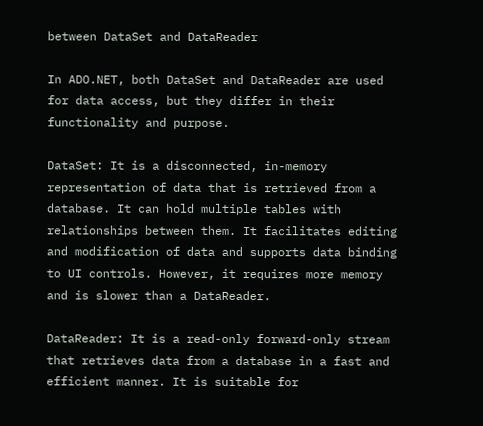between DataSet and DataReader

In ADO.NET, both DataSet and DataReader are used for data access, but they differ in their functionality and purpose.

DataSet: It is a disconnected, in-memory representation of data that is retrieved from a database. It can hold multiple tables with relationships between them. It facilitates editing and modification of data and supports data binding to UI controls. However, it requires more memory and is slower than a DataReader.

DataReader: It is a read-only forward-only stream that retrieves data from a database in a fast and efficient manner. It is suitable for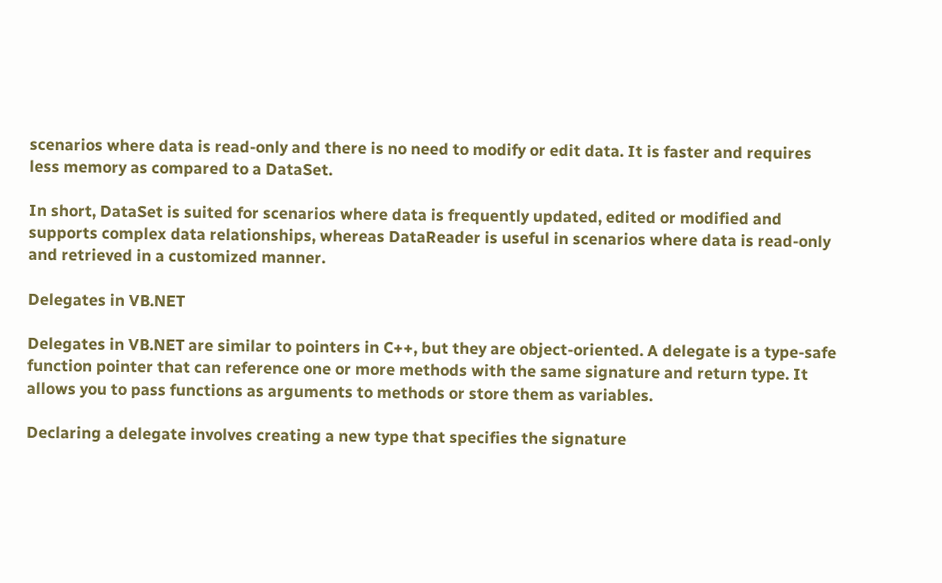scenarios where data is read-only and there is no need to modify or edit data. It is faster and requires less memory as compared to a DataSet.

In short, DataSet is suited for scenarios where data is frequently updated, edited or modified and supports complex data relationships, whereas DataReader is useful in scenarios where data is read-only and retrieved in a customized manner.

Delegates in VB.NET

Delegates in VB.NET are similar to pointers in C++, but they are object-oriented. A delegate is a type-safe function pointer that can reference one or more methods with the same signature and return type. It allows you to pass functions as arguments to methods or store them as variables.

Declaring a delegate involves creating a new type that specifies the signature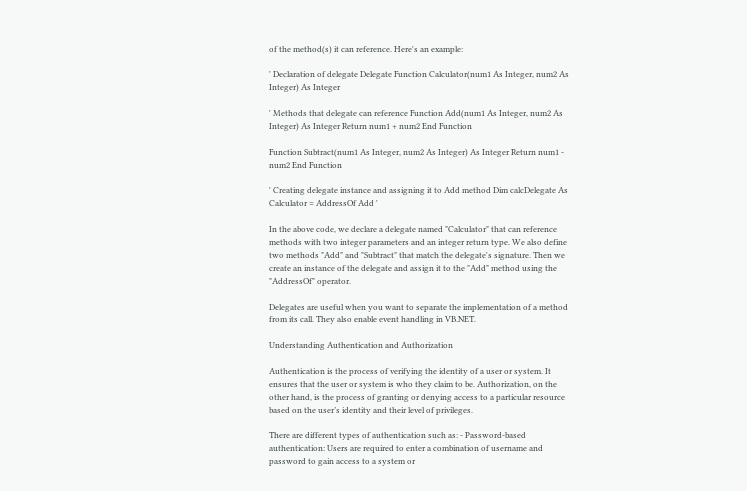of the method(s) it can reference. Here's an example:

' Declaration of delegate Delegate Function Calculator(num1 As Integer, num2 As Integer) As Integer

' Methods that delegate can reference Function Add(num1 As Integer, num2 As Integer) As Integer Return num1 + num2 End Function

Function Subtract(num1 As Integer, num2 As Integer) As Integer Return num1 - num2 End Function

' Creating delegate instance and assigning it to Add method Dim calcDelegate As Calculator = AddressOf Add '

In the above code, we declare a delegate named "Calculator" that can reference methods with two integer parameters and an integer return type. We also define two methods "Add" and "Subtract" that match the delegate's signature. Then we create an instance of the delegate and assign it to the "Add" method using the "AddressOf" operator.

Delegates are useful when you want to separate the implementation of a method from its call. They also enable event handling in VB.NET.

Understanding Authentication and Authorization

Authentication is the process of verifying the identity of a user or system. It ensures that the user or system is who they claim to be. Authorization, on the other hand, is the process of granting or denying access to a particular resource based on the user’s identity and their level of privileges.

There are different types of authentication such as: - Password-based authentication: Users are required to enter a combination of username and password to gain access to a system or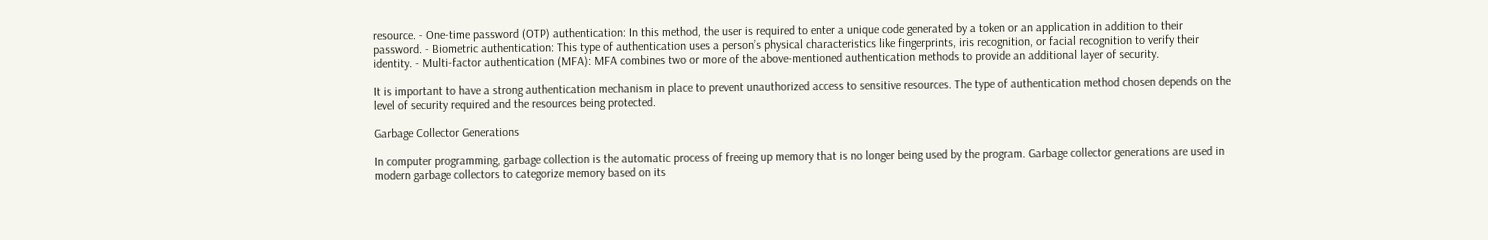resource. - One-time password (OTP) authentication: In this method, the user is required to enter a unique code generated by a token or an application in addition to their password. - Biometric authentication: This type of authentication uses a person’s physical characteristics like fingerprints, iris recognition, or facial recognition to verify their identity. - Multi-factor authentication (MFA): MFA combines two or more of the above-mentioned authentication methods to provide an additional layer of security.

It is important to have a strong authentication mechanism in place to prevent unauthorized access to sensitive resources. The type of authentication method chosen depends on the level of security required and the resources being protected.

Garbage Collector Generations

In computer programming, garbage collection is the automatic process of freeing up memory that is no longer being used by the program. Garbage collector generations are used in modern garbage collectors to categorize memory based on its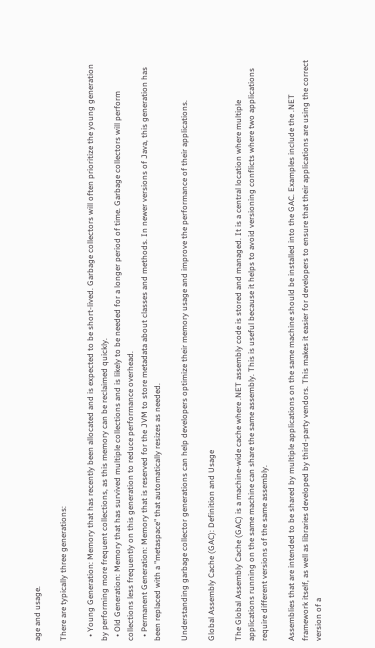age and usage.

There are typically three generations:

  • Young Generation: Memory that has recently been allocated and is expected to be short-lived. Garbage collectors will often prioritize the young generation by performing more frequent collections, as this memory can be reclaimed quickly.
  • Old Generation: Memory that has survived multiple collections and is likely to be needed for a longer period of time. Garbage collectors will perform collections less frequently on this generation to reduce performance overhead.
  • Permanent Generation: Memory that is reserved for the JVM to store metadata about classes and methods. In newer versions of Java, this generation has been replaced with a "metaspace" that automatically resizes as needed.

Understanding garbage collector generations can help developers optimize their memory usage and improve the performance of their applications.

Global Assembly Cache (GAC): Definition and Usage

The Global Assembly Cache (GAC) is a machine-wide cache where .NET assembly code is stored and managed. It is a central location where multiple applications running on the same machine can share the same assembly. This is useful because it helps to avoid versioning conflicts where two applications require different versions of the same assembly.

Assemblies that are intended to be shared by multiple applications on the same machine should be installed into the GAC. Examples include the .NET framework itself, as well as libraries developed by third-party vendors. This makes it easier for developers to ensure that their applications are using the correct version of a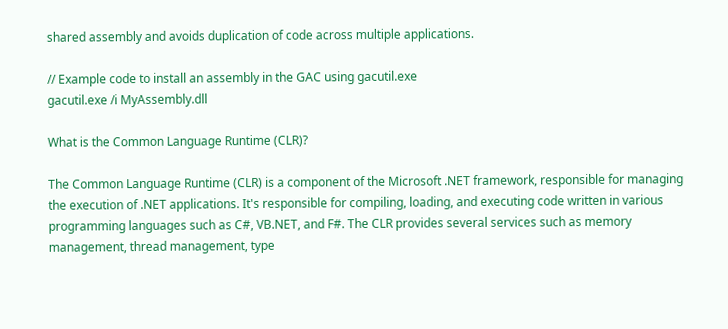shared assembly and avoids duplication of code across multiple applications.

// Example code to install an assembly in the GAC using gacutil.exe
gacutil.exe /i MyAssembly.dll

What is the Common Language Runtime (CLR)?

The Common Language Runtime (CLR) is a component of the Microsoft .NET framework, responsible for managing the execution of .NET applications. It's responsible for compiling, loading, and executing code written in various programming languages such as C#, VB.NET, and F#. The CLR provides several services such as memory management, thread management, type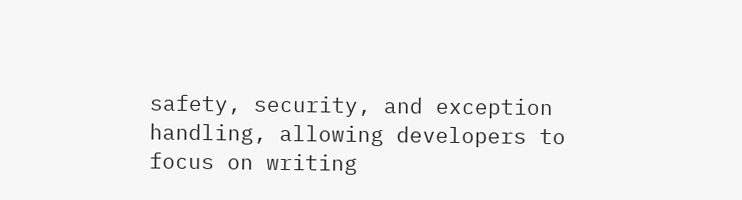safety, security, and exception handling, allowing developers to focus on writing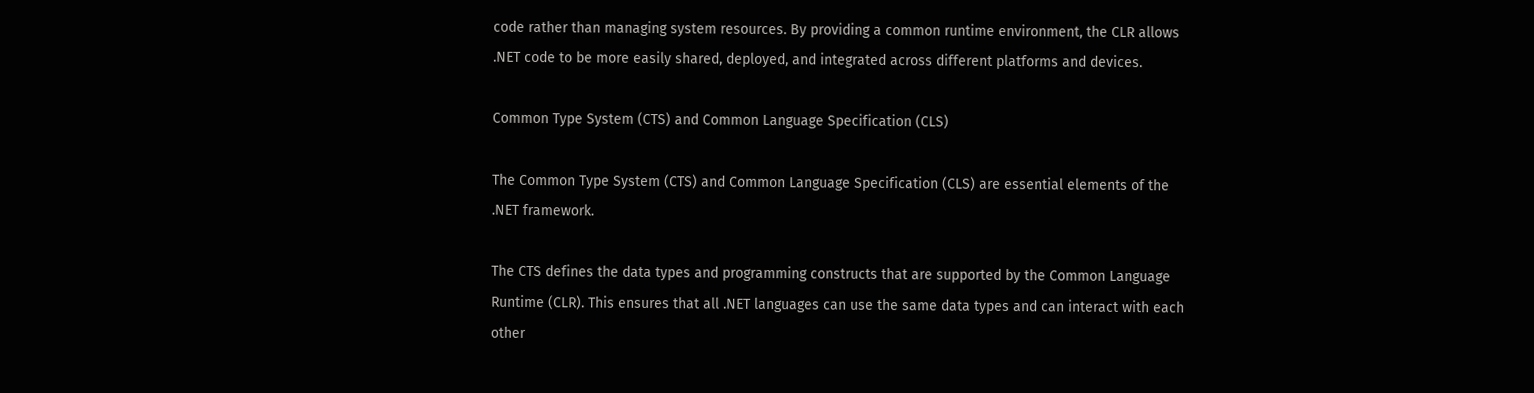code rather than managing system resources. By providing a common runtime environment, the CLR allows .NET code to be more easily shared, deployed, and integrated across different platforms and devices.

Common Type System (CTS) and Common Language Specification (CLS)

The Common Type System (CTS) and Common Language Specification (CLS) are essential elements of the .NET framework.

The CTS defines the data types and programming constructs that are supported by the Common Language Runtime (CLR). This ensures that all .NET languages can use the same data types and can interact with each other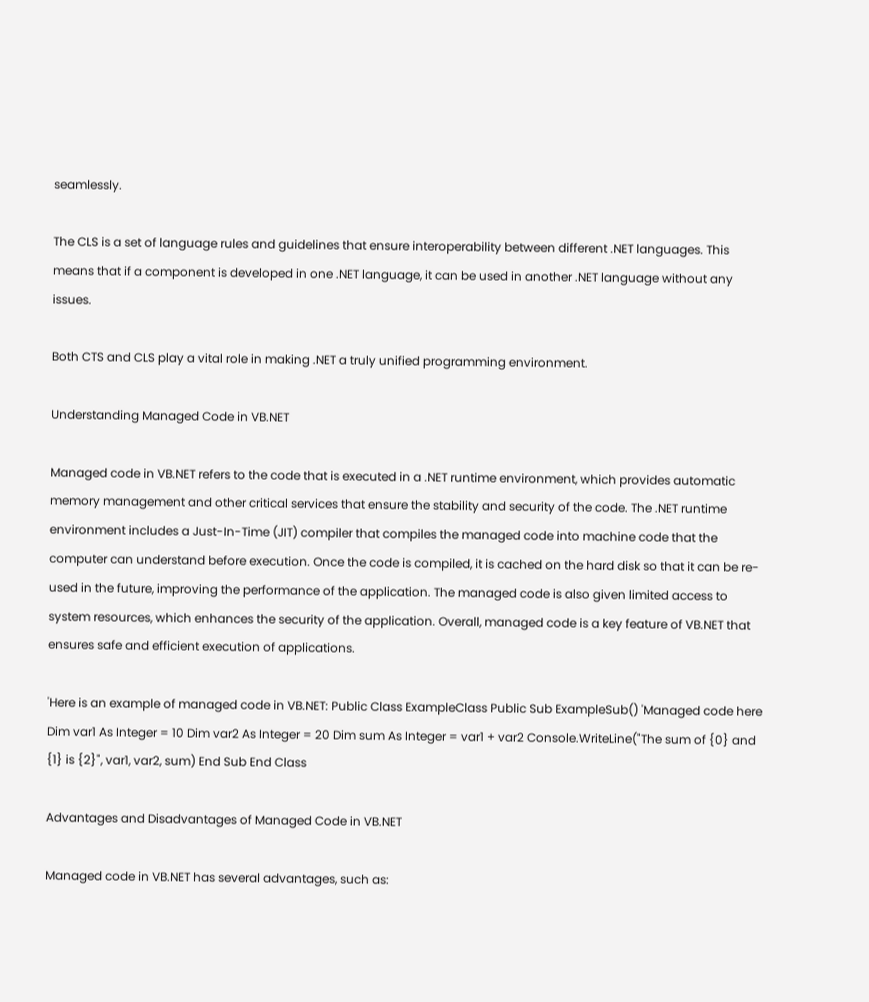seamlessly.

The CLS is a set of language rules and guidelines that ensure interoperability between different .NET languages. This means that if a component is developed in one .NET language, it can be used in another .NET language without any issues.

Both CTS and CLS play a vital role in making .NET a truly unified programming environment.

Understanding Managed Code in VB.NET

Managed code in VB.NET refers to the code that is executed in a .NET runtime environment, which provides automatic memory management and other critical services that ensure the stability and security of the code. The .NET runtime environment includes a Just-In-Time (JIT) compiler that compiles the managed code into machine code that the computer can understand before execution. Once the code is compiled, it is cached on the hard disk so that it can be re-used in the future, improving the performance of the application. The managed code is also given limited access to system resources, which enhances the security of the application. Overall, managed code is a key feature of VB.NET that ensures safe and efficient execution of applications.

'Here is an example of managed code in VB.NET: Public Class ExampleClass Public Sub ExampleSub() 'Managed code here Dim var1 As Integer = 10 Dim var2 As Integer = 20 Dim sum As Integer = var1 + var2 Console.WriteLine("The sum of {0} and {1} is {2}", var1, var2, sum) End Sub End Class

Advantages and Disadvantages of Managed Code in VB.NET

Managed code in VB.NET has several advantages, such as: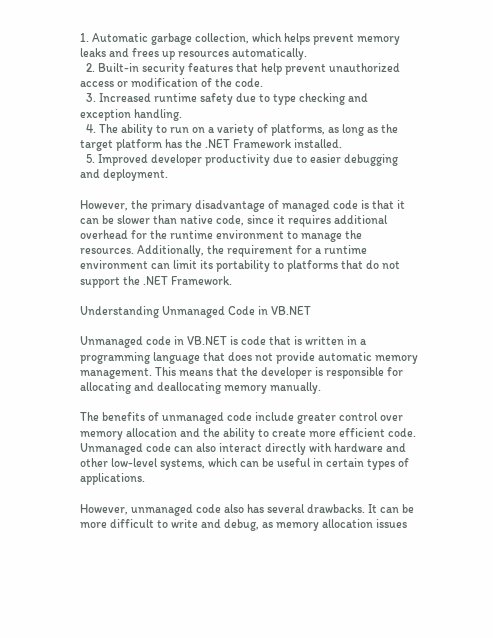1. Automatic garbage collection, which helps prevent memory leaks and frees up resources automatically.
  2. Built-in security features that help prevent unauthorized access or modification of the code.
  3. Increased runtime safety due to type checking and exception handling.
  4. The ability to run on a variety of platforms, as long as the target platform has the .NET Framework installed.
  5. Improved developer productivity due to easier debugging and deployment.

However, the primary disadvantage of managed code is that it can be slower than native code, since it requires additional overhead for the runtime environment to manage the resources. Additionally, the requirement for a runtime environment can limit its portability to platforms that do not support the .NET Framework.

Understanding Unmanaged Code in VB.NET

Unmanaged code in VB.NET is code that is written in a programming language that does not provide automatic memory management. This means that the developer is responsible for allocating and deallocating memory manually.

The benefits of unmanaged code include greater control over memory allocation and the ability to create more efficient code. Unmanaged code can also interact directly with hardware and other low-level systems, which can be useful in certain types of applications.

However, unmanaged code also has several drawbacks. It can be more difficult to write and debug, as memory allocation issues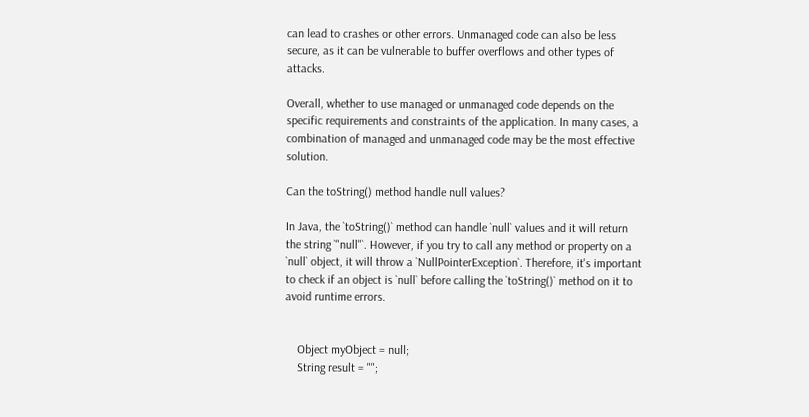can lead to crashes or other errors. Unmanaged code can also be less secure, as it can be vulnerable to buffer overflows and other types of attacks.

Overall, whether to use managed or unmanaged code depends on the specific requirements and constraints of the application. In many cases, a combination of managed and unmanaged code may be the most effective solution.

Can the toString() method handle null values?

In Java, the `toString()` method can handle `null` values and it will return the string `"null"`. However, if you try to call any method or property on a `null` object, it will throw a `NullPointerException`. Therefore, it's important to check if an object is `null` before calling the `toString()` method on it to avoid runtime errors.


    Object myObject = null;
    String result = "";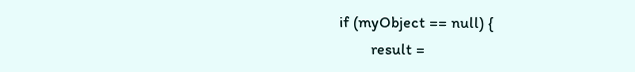if (myObject == null) {
        result =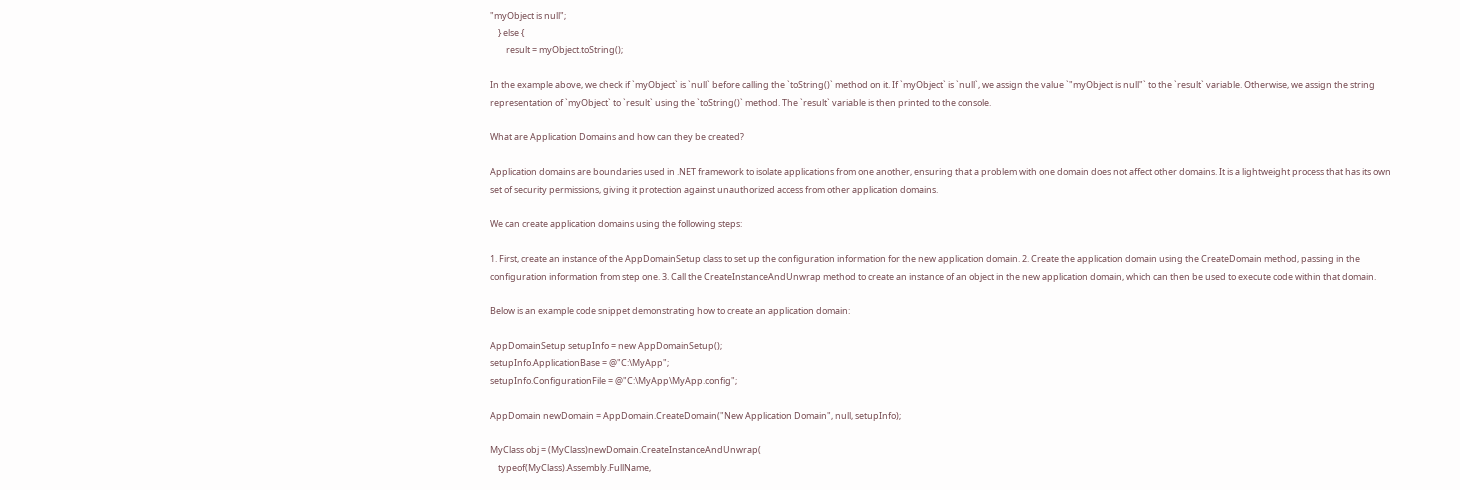"myObject is null";
    } else {
        result = myObject.toString();

In the example above, we check if `myObject` is `null` before calling the `toString()` method on it. If `myObject` is `null`, we assign the value `"myObject is null"` to the `result` variable. Otherwise, we assign the string representation of `myObject` to `result` using the `toString()` method. The `result` variable is then printed to the console.

What are Application Domains and how can they be created?

Application domains are boundaries used in .NET framework to isolate applications from one another, ensuring that a problem with one domain does not affect other domains. It is a lightweight process that has its own set of security permissions, giving it protection against unauthorized access from other application domains.

We can create application domains using the following steps:

1. First, create an instance of the AppDomainSetup class to set up the configuration information for the new application domain. 2. Create the application domain using the CreateDomain method, passing in the configuration information from step one. 3. Call the CreateInstanceAndUnwrap method to create an instance of an object in the new application domain, which can then be used to execute code within that domain.

Below is an example code snippet demonstrating how to create an application domain:

AppDomainSetup setupInfo = new AppDomainSetup();
setupInfo.ApplicationBase = @"C:\MyApp";
setupInfo.ConfigurationFile = @"C:\MyApp\MyApp.config";

AppDomain newDomain = AppDomain.CreateDomain("New Application Domain", null, setupInfo);

MyClass obj = (MyClass)newDomain.CreateInstanceAndUnwrap(
    typeof(MyClass).Assembly.FullName,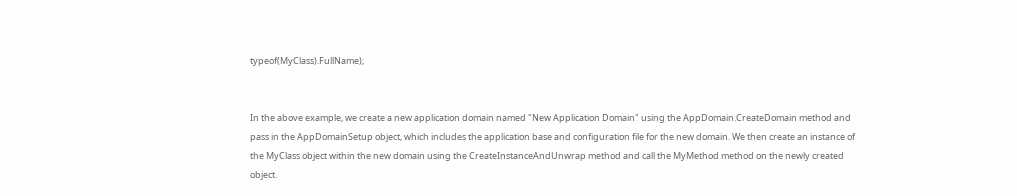typeof(MyClass).FullName);


In the above example, we create a new application domain named "New Application Domain" using the AppDomain.CreateDomain method and pass in the AppDomainSetup object, which includes the application base and configuration file for the new domain. We then create an instance of the MyClass object within the new domain using the CreateInstanceAndUnwrap method and call the MyMethod method on the newly created object.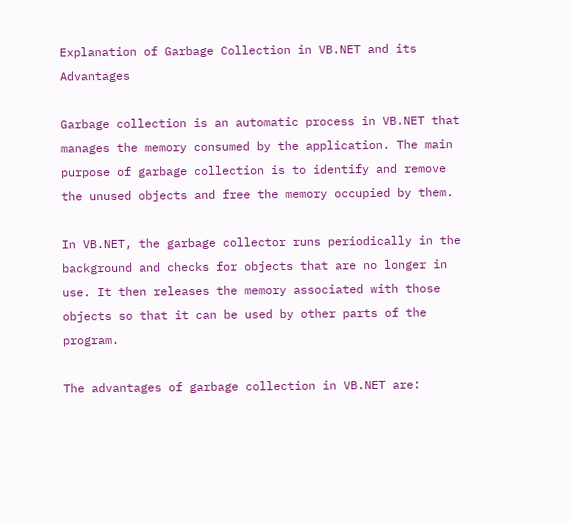Explanation of Garbage Collection in VB.NET and its Advantages

Garbage collection is an automatic process in VB.NET that manages the memory consumed by the application. The main purpose of garbage collection is to identify and remove the unused objects and free the memory occupied by them.

In VB.NET, the garbage collector runs periodically in the background and checks for objects that are no longer in use. It then releases the memory associated with those objects so that it can be used by other parts of the program.

The advantages of garbage collection in VB.NET are: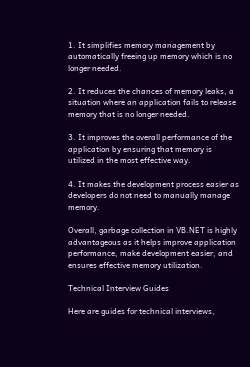1. It simplifies memory management by automatically freeing up memory which is no longer needed.

2. It reduces the chances of memory leaks, a situation where an application fails to release memory that is no longer needed.

3. It improves the overall performance of the application by ensuring that memory is utilized in the most effective way.

4. It makes the development process easier as developers do not need to manually manage memory.

Overall, garbage collection in VB.NET is highly advantageous as it helps improve application performance, make development easier, and ensures effective memory utilization.

Technical Interview Guides

Here are guides for technical interviews,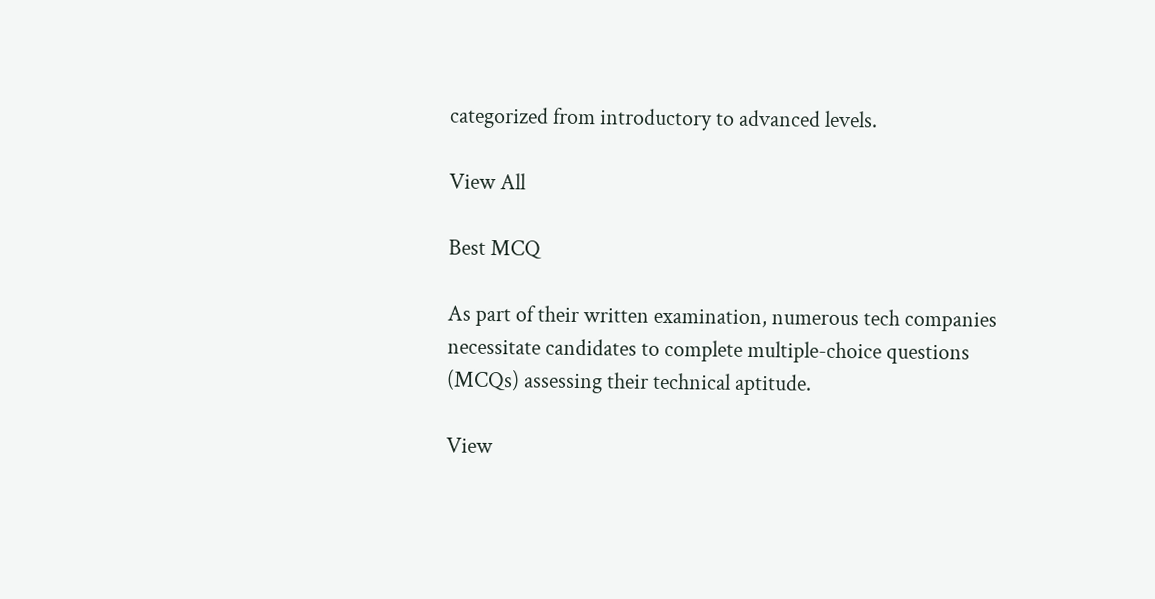categorized from introductory to advanced levels.

View All

Best MCQ

As part of their written examination, numerous tech companies necessitate candidates to complete multiple-choice questions (MCQs) assessing their technical aptitude.

View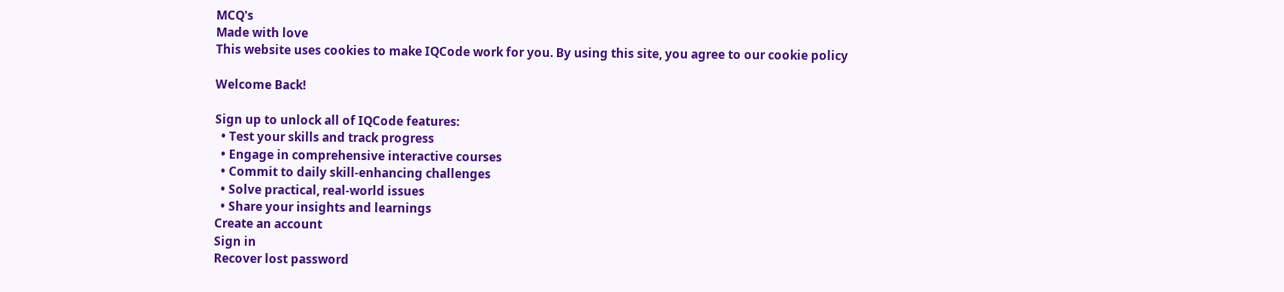MCQ's
Made with love
This website uses cookies to make IQCode work for you. By using this site, you agree to our cookie policy

Welcome Back!

Sign up to unlock all of IQCode features:
  • Test your skills and track progress
  • Engage in comprehensive interactive courses
  • Commit to daily skill-enhancing challenges
  • Solve practical, real-world issues
  • Share your insights and learnings
Create an account
Sign in
Recover lost password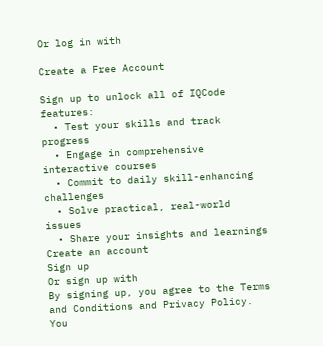Or log in with

Create a Free Account

Sign up to unlock all of IQCode features:
  • Test your skills and track progress
  • Engage in comprehensive interactive courses
  • Commit to daily skill-enhancing challenges
  • Solve practical, real-world issues
  • Share your insights and learnings
Create an account
Sign up
Or sign up with
By signing up, you agree to the Terms and Conditions and Privacy Policy. You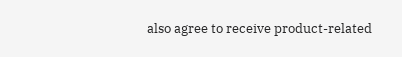also agree to receive product-related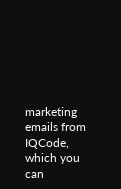marketing emails from IQCode, which you can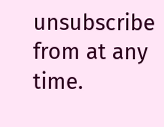unsubscribe from at any time.